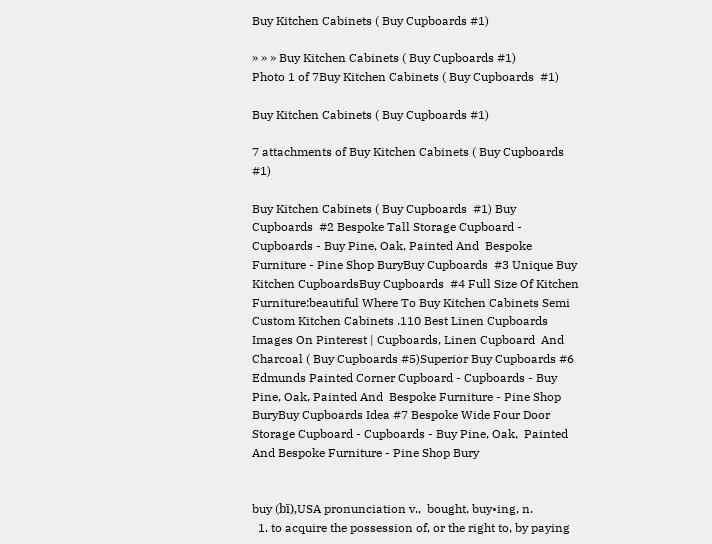Buy Kitchen Cabinets ( Buy Cupboards #1)

» » » Buy Kitchen Cabinets ( Buy Cupboards #1)
Photo 1 of 7Buy Kitchen Cabinets ( Buy Cupboards  #1)

Buy Kitchen Cabinets ( Buy Cupboards #1)

7 attachments of Buy Kitchen Cabinets ( Buy Cupboards #1)

Buy Kitchen Cabinets ( Buy Cupboards  #1) Buy Cupboards  #2 Bespoke Tall Storage Cupboard - Cupboards - Buy Pine, Oak, Painted And  Bespoke Furniture - Pine Shop BuryBuy Cupboards  #3 Unique Buy Kitchen CupboardsBuy Cupboards  #4 Full Size Of Kitchen Furniture:beautiful Where To Buy Kitchen Cabinets Semi  Custom Kitchen Cabinets .110 Best Linen Cupboards Images On Pinterest | Cupboards, Linen Cupboard  And Charcoal ( Buy Cupboards #5)Superior Buy Cupboards #6 Edmunds Painted Corner Cupboard - Cupboards - Buy Pine, Oak, Painted And  Bespoke Furniture - Pine Shop BuryBuy Cupboards Idea #7 Bespoke Wide Four Door Storage Cupboard - Cupboards - Buy Pine, Oak,  Painted And Bespoke Furniture - Pine Shop Bury


buy (bī),USA pronunciation v.,  bought, buy•ing, n.
  1. to acquire the possession of, or the right to, by paying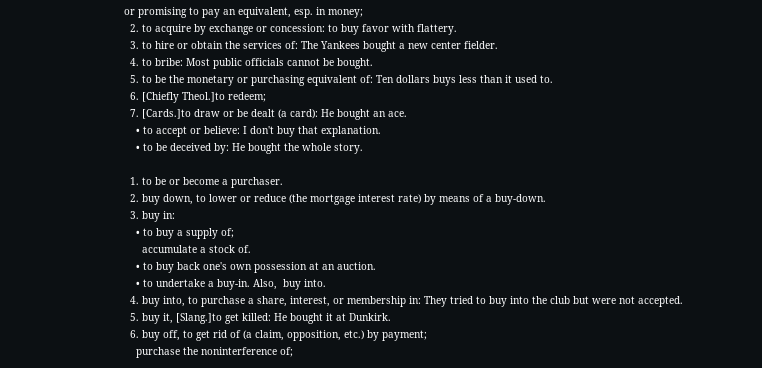or promising to pay an equivalent, esp. in money;
  2. to acquire by exchange or concession: to buy favor with flattery.
  3. to hire or obtain the services of: The Yankees bought a new center fielder.
  4. to bribe: Most public officials cannot be bought.
  5. to be the monetary or purchasing equivalent of: Ten dollars buys less than it used to.
  6. [Chiefly Theol.]to redeem;
  7. [Cards.]to draw or be dealt (a card): He bought an ace.
    • to accept or believe: I don't buy that explanation.
    • to be deceived by: He bought the whole story.

  1. to be or become a purchaser.
  2. buy down, to lower or reduce (the mortgage interest rate) by means of a buy-down.
  3. buy in:
    • to buy a supply of;
      accumulate a stock of.
    • to buy back one's own possession at an auction.
    • to undertake a buy-in. Also,  buy into.
  4. buy into, to purchase a share, interest, or membership in: They tried to buy into the club but were not accepted.
  5. buy it, [Slang.]to get killed: He bought it at Dunkirk.
  6. buy off, to get rid of (a claim, opposition, etc.) by payment;
    purchase the noninterference of;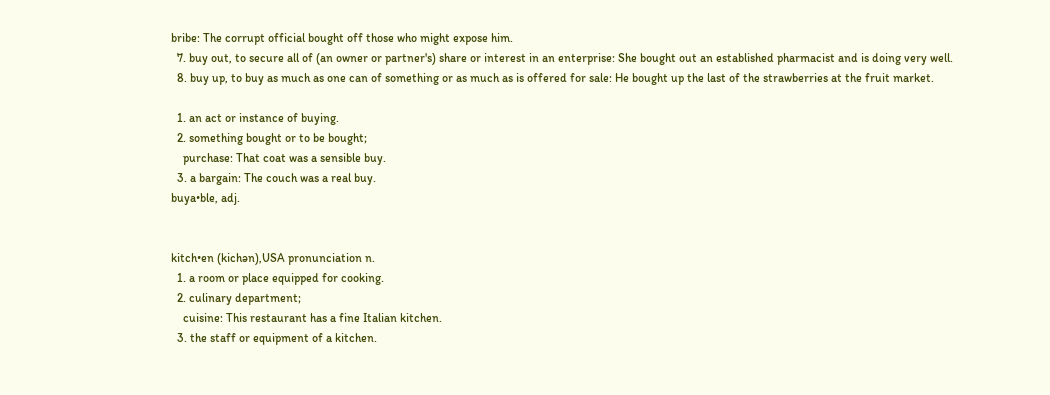bribe: The corrupt official bought off those who might expose him.
  7. buy out, to secure all of (an owner or partner's) share or interest in an enterprise: She bought out an established pharmacist and is doing very well.
  8. buy up, to buy as much as one can of something or as much as is offered for sale: He bought up the last of the strawberries at the fruit market.

  1. an act or instance of buying.
  2. something bought or to be bought;
    purchase: That coat was a sensible buy.
  3. a bargain: The couch was a real buy.
buya•ble, adj.


kitch•en (kichən),USA pronunciation n.
  1. a room or place equipped for cooking.
  2. culinary department;
    cuisine: This restaurant has a fine Italian kitchen.
  3. the staff or equipment of a kitchen.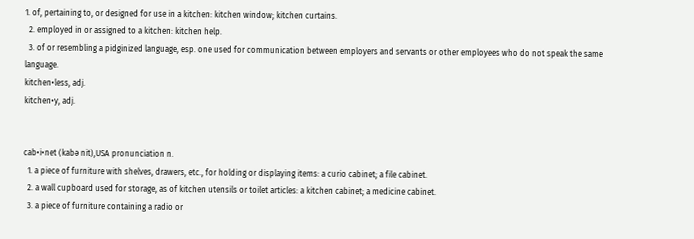1. of, pertaining to, or designed for use in a kitchen: kitchen window; kitchen curtains.
  2. employed in or assigned to a kitchen: kitchen help.
  3. of or resembling a pidginized language, esp. one used for communication between employers and servants or other employees who do not speak the same language.
kitchen•less, adj.
kitchen•y, adj.


cab•i•net (kabə nit),USA pronunciation n.
  1. a piece of furniture with shelves, drawers, etc., for holding or displaying items: a curio cabinet; a file cabinet.
  2. a wall cupboard used for storage, as of kitchen utensils or toilet articles: a kitchen cabinet; a medicine cabinet.
  3. a piece of furniture containing a radio or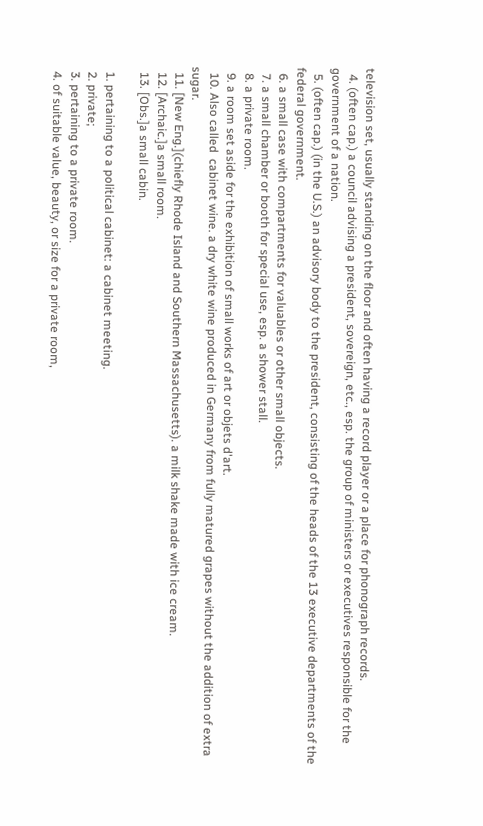television set, usually standing on the floor and often having a record player or a place for phonograph records.
  4. (often cap.) a council advising a president, sovereign, etc., esp. the group of ministers or executives responsible for the government of a nation.
  5. (often cap.) (in the U.S.) an advisory body to the president, consisting of the heads of the 13 executive departments of the federal government.
  6. a small case with compartments for valuables or other small objects.
  7. a small chamber or booth for special use, esp. a shower stall.
  8. a private room.
  9. a room set aside for the exhibition of small works of art or objets d'art.
  10. Also called  cabinet wine. a dry white wine produced in Germany from fully matured grapes without the addition of extra sugar.
  11. [New Eng.](chiefly Rhode Island and Southern Massachusetts). a milk shake made with ice cream.
  12. [Archaic.]a small room.
  13. [Obs.]a small cabin.

  1. pertaining to a political cabinet: a cabinet meeting.
  2. private;
  3. pertaining to a private room.
  4. of suitable value, beauty, or size for a private room,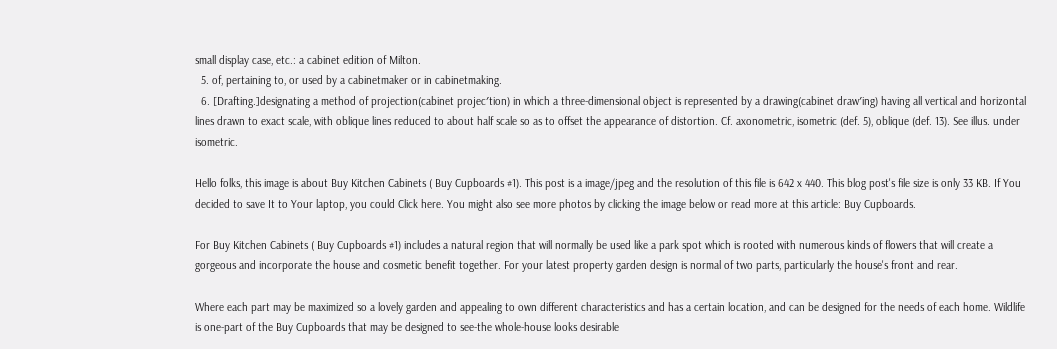small display case, etc.: a cabinet edition of Milton.
  5. of, pertaining to, or used by a cabinetmaker or in cabinetmaking.
  6. [Drafting.]designating a method of projection(cabinet projec′tion) in which a three-dimensional object is represented by a drawing(cabinet draw′ing) having all vertical and horizontal lines drawn to exact scale, with oblique lines reduced to about half scale so as to offset the appearance of distortion. Cf. axonometric, isometric (def. 5), oblique (def. 13). See illus. under  isometric.

Hello folks, this image is about Buy Kitchen Cabinets ( Buy Cupboards #1). This post is a image/jpeg and the resolution of this file is 642 x 440. This blog post's file size is only 33 KB. If You decided to save It to Your laptop, you could Click here. You might also see more photos by clicking the image below or read more at this article: Buy Cupboards.

For Buy Kitchen Cabinets ( Buy Cupboards #1) includes a natural region that will normally be used like a park spot which is rooted with numerous kinds of flowers that will create a gorgeous and incorporate the house and cosmetic benefit together. For your latest property garden design is normal of two parts, particularly the house's front and rear.

Where each part may be maximized so a lovely garden and appealing to own different characteristics and has a certain location, and can be designed for the needs of each home. Wildlife is one-part of the Buy Cupboards that may be designed to see-the whole-house looks desirable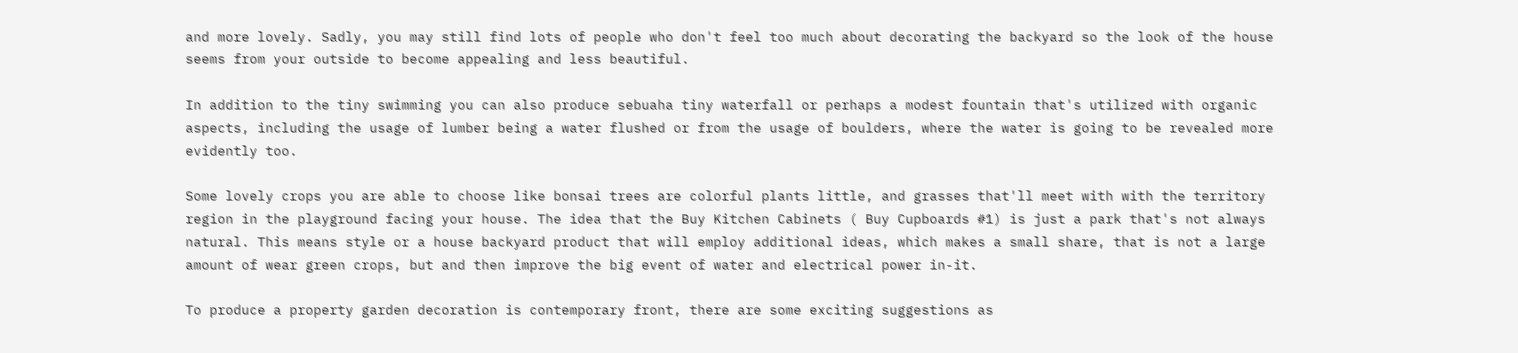and more lovely. Sadly, you may still find lots of people who don't feel too much about decorating the backyard so the look of the house seems from your outside to become appealing and less beautiful.

In addition to the tiny swimming you can also produce sebuaha tiny waterfall or perhaps a modest fountain that's utilized with organic aspects, including the usage of lumber being a water flushed or from the usage of boulders, where the water is going to be revealed more evidently too.

Some lovely crops you are able to choose like bonsai trees are colorful plants little, and grasses that'll meet with with the territory region in the playground facing your house. The idea that the Buy Kitchen Cabinets ( Buy Cupboards #1) is just a park that's not always natural. This means style or a house backyard product that will employ additional ideas, which makes a small share, that is not a large amount of wear green crops, but and then improve the big event of water and electrical power in-it.

To produce a property garden decoration is contemporary front, there are some exciting suggestions as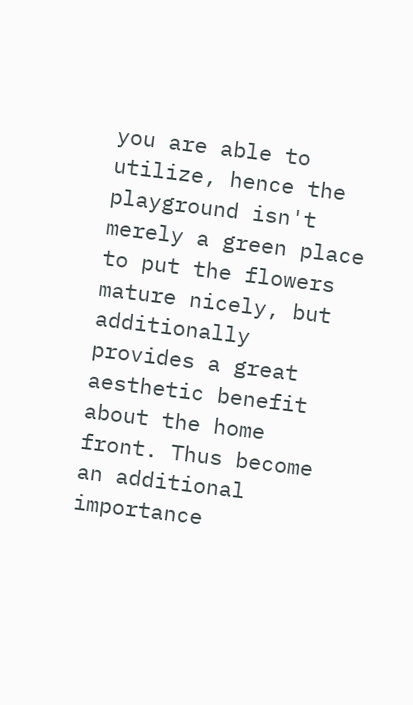you are able to utilize, hence the playground isn't merely a green place to put the flowers mature nicely, but additionally provides a great aesthetic benefit about the home front. Thus become an additional importance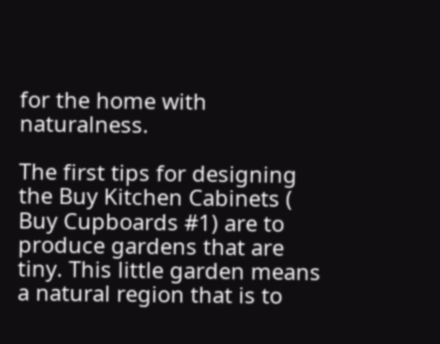for the home with naturalness.

The first tips for designing the Buy Kitchen Cabinets ( Buy Cupboards #1) are to produce gardens that are tiny. This little garden means a natural region that is to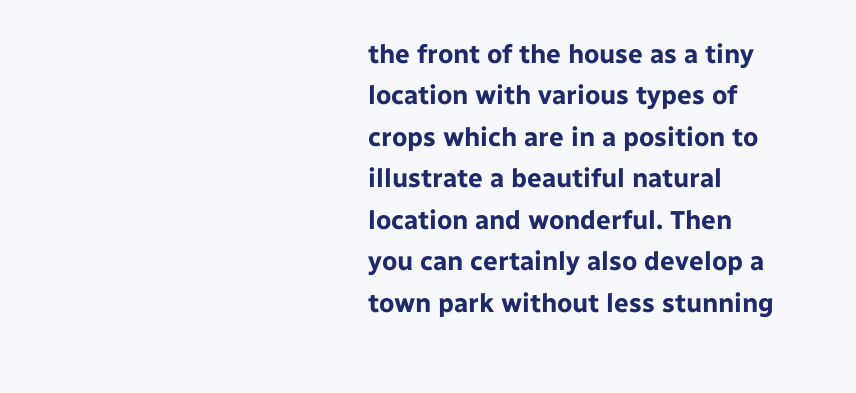the front of the house as a tiny location with various types of crops which are in a position to illustrate a beautiful natural location and wonderful. Then you can certainly also develop a town park without less stunning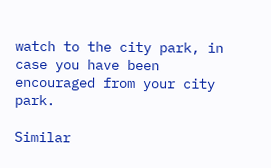watch to the city park, in case you have been encouraged from your city park.

Similar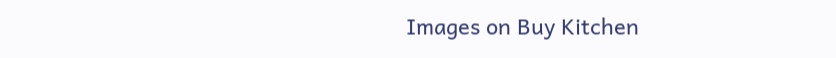Images on Buy Kitchen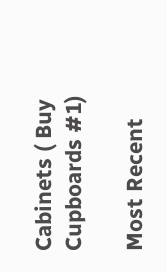Cabinets ( Buy Cupboards #1)

Most Recent